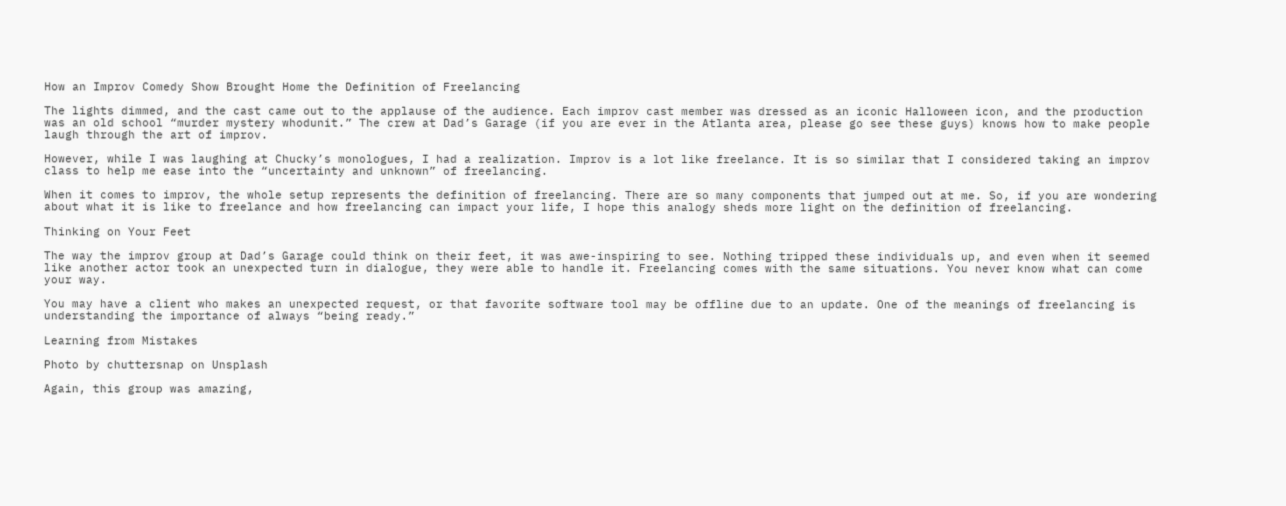How an Improv Comedy Show Brought Home the Definition of Freelancing

The lights dimmed, and the cast came out to the applause of the audience. Each improv cast member was dressed as an iconic Halloween icon, and the production was an old school “murder mystery whodunit.” The crew at Dad’s Garage (if you are ever in the Atlanta area, please go see these guys) knows how to make people laugh through the art of improv.

However, while I was laughing at Chucky’s monologues, I had a realization. Improv is a lot like freelance. It is so similar that I considered taking an improv class to help me ease into the “uncertainty and unknown” of freelancing.

When it comes to improv, the whole setup represents the definition of freelancing. There are so many components that jumped out at me. So, if you are wondering about what it is like to freelance and how freelancing can impact your life, I hope this analogy sheds more light on the definition of freelancing.

Thinking on Your Feet

The way the improv group at Dad’s Garage could think on their feet, it was awe-inspiring to see. Nothing tripped these individuals up, and even when it seemed like another actor took an unexpected turn in dialogue, they were able to handle it. Freelancing comes with the same situations. You never know what can come your way.

You may have a client who makes an unexpected request, or that favorite software tool may be offline due to an update. One of the meanings of freelancing is understanding the importance of always “being ready.”

Learning from Mistakes

Photo by chuttersnap on Unsplash

Again, this group was amazing,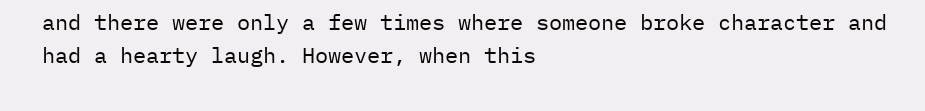and there were only a few times where someone broke character and had a hearty laugh. However, when this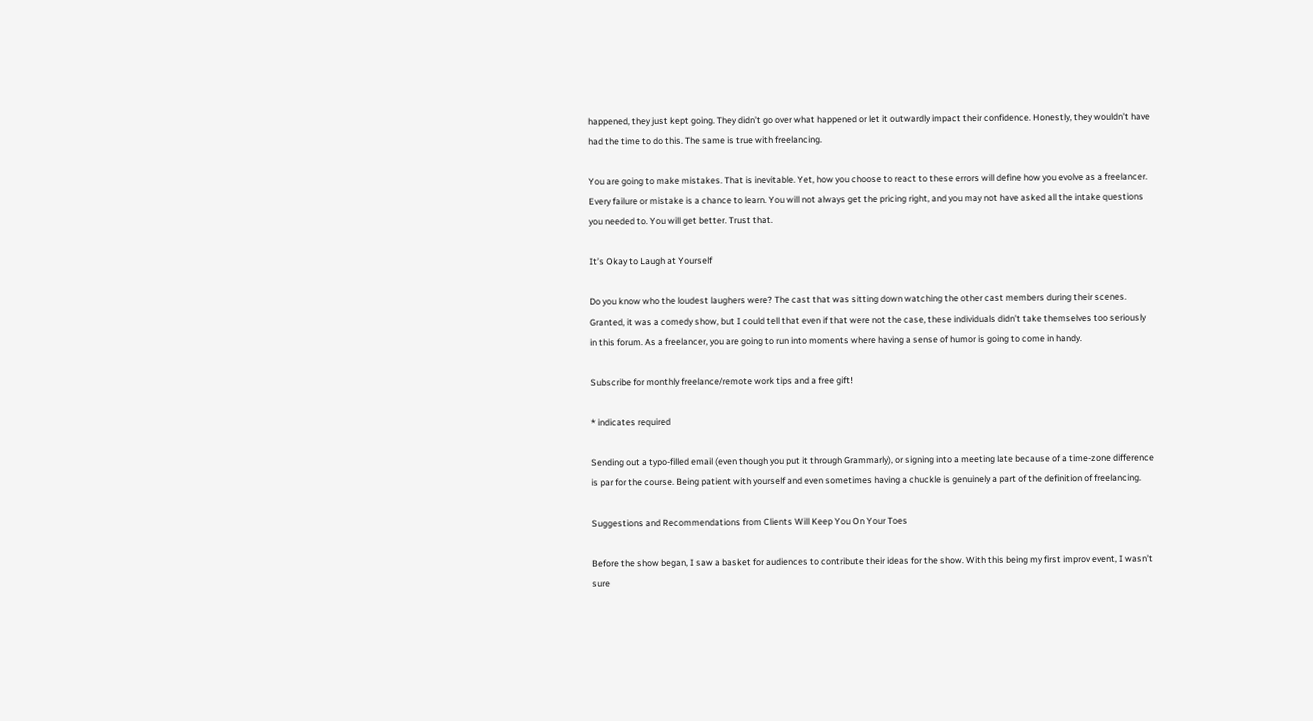happened, they just kept going. They didn’t go over what happened or let it outwardly impact their confidence. Honestly, they wouldn’t have had the time to do this. The same is true with freelancing.

You are going to make mistakes. That is inevitable. Yet, how you choose to react to these errors will define how you evolve as a freelancer. Every failure or mistake is a chance to learn. You will not always get the pricing right, and you may not have asked all the intake questions you needed to. You will get better. Trust that.

It’s Okay to Laugh at Yourself

Do you know who the loudest laughers were? The cast that was sitting down watching the other cast members during their scenes. Granted, it was a comedy show, but I could tell that even if that were not the case, these individuals didn’t take themselves too seriously in this forum. As a freelancer, you are going to run into moments where having a sense of humor is going to come in handy.

Subscribe for monthly freelance/remote work tips and a free gift!

* indicates required

Sending out a typo-filled email (even though you put it through Grammarly), or signing into a meeting late because of a time-zone difference is par for the course. Being patient with yourself and even sometimes having a chuckle is genuinely a part of the definition of freelancing.

Suggestions and Recommendations from Clients Will Keep You On Your Toes

Before the show began, I saw a basket for audiences to contribute their ideas for the show. With this being my first improv event, I wasn’t sure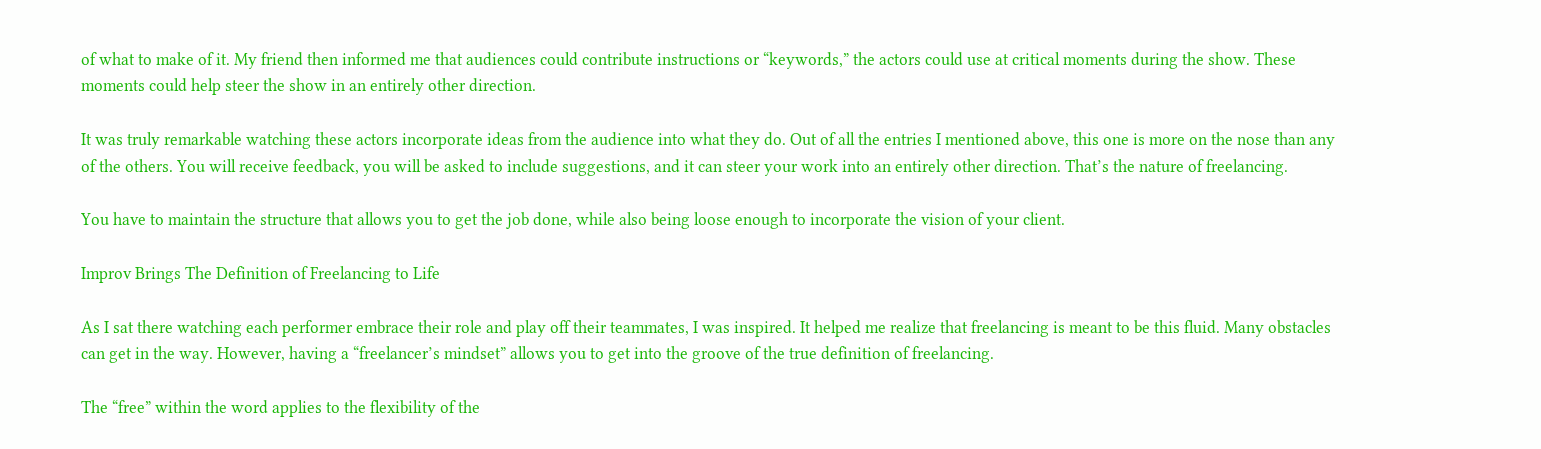of what to make of it. My friend then informed me that audiences could contribute instructions or “keywords,” the actors could use at critical moments during the show. These moments could help steer the show in an entirely other direction.

It was truly remarkable watching these actors incorporate ideas from the audience into what they do. Out of all the entries I mentioned above, this one is more on the nose than any of the others. You will receive feedback, you will be asked to include suggestions, and it can steer your work into an entirely other direction. That’s the nature of freelancing.

You have to maintain the structure that allows you to get the job done, while also being loose enough to incorporate the vision of your client.

Improv Brings The Definition of Freelancing to Life

As I sat there watching each performer embrace their role and play off their teammates, I was inspired. It helped me realize that freelancing is meant to be this fluid. Many obstacles can get in the way. However, having a “freelancer’s mindset” allows you to get into the groove of the true definition of freelancing.

The “free” within the word applies to the flexibility of the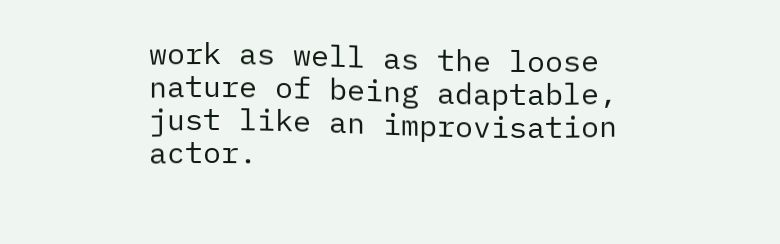work as well as the loose nature of being adaptable, just like an improvisation actor.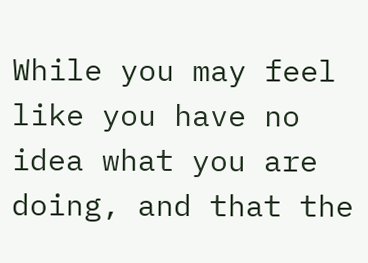While you may feel like you have no idea what you are doing, and that the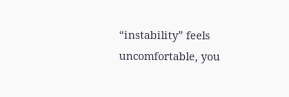“instability” feels uncomfortable, you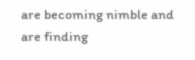are becoming nimble and are finding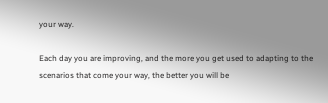your way.

Each day you are improving, and the more you get used to adapting to the scenarios that come your way, the better you will be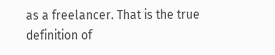as a freelancer. That is the true definition of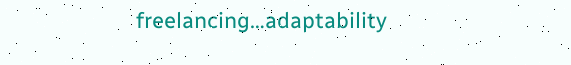freelancing…adaptability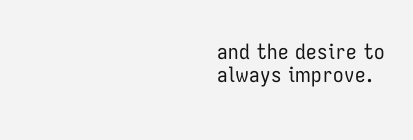and the desire to always improve.